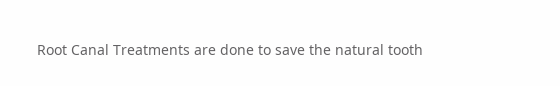Root Canal Treatments are done to save the natural tooth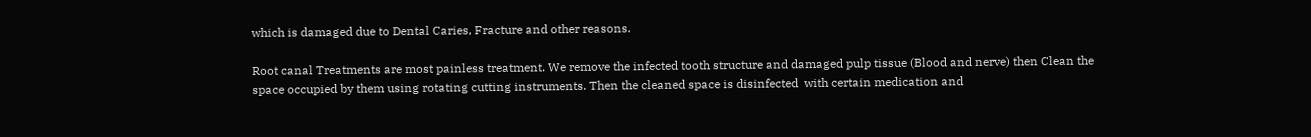which is damaged due to Dental Caries, Fracture and other reasons.

Root canal Treatments are most painless treatment. We remove the infected tooth structure and damaged pulp tissue (Blood and nerve) then Clean the space occupied by them using rotating cutting instruments. Then the cleaned space is disinfected  with certain medication and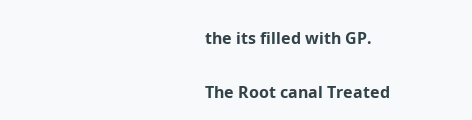the its filled with GP.

The Root canal Treated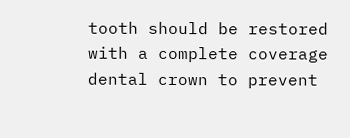tooth should be restored with a complete coverage dental crown to prevent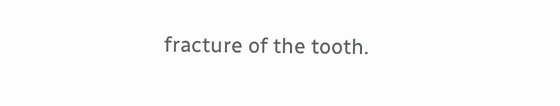fracture of the tooth.